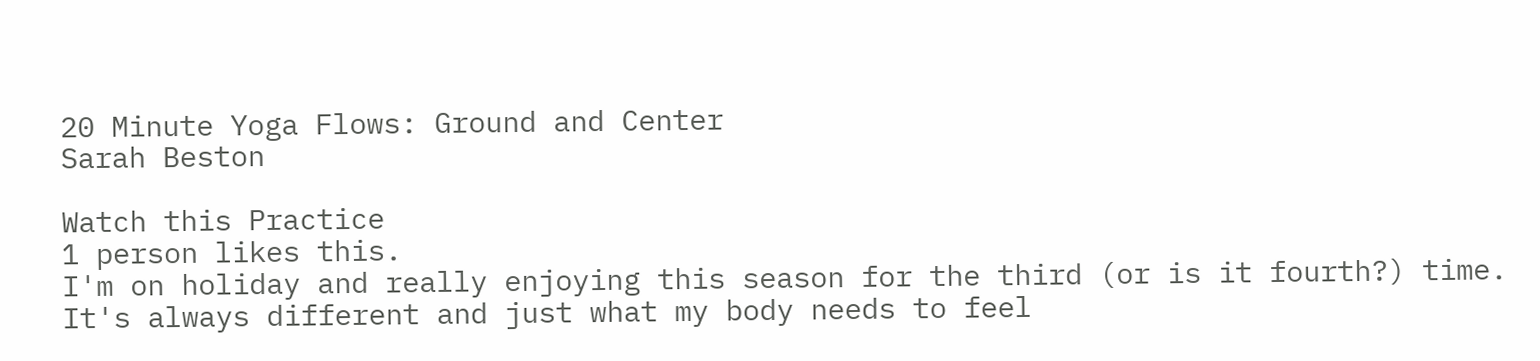20 Minute Yoga Flows: Ground and Center
Sarah Beston

Watch this Practice
1 person likes this.
I'm on holiday and really enjoying this season for the third (or is it fourth?) time. It's always different and just what my body needs to feel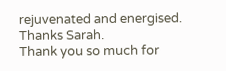rejuvenated and energised. Thanks Sarah.
Thank you so much for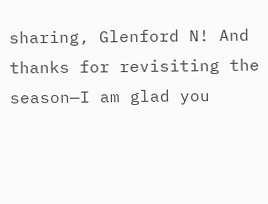sharing, Glenford N! And thanks for revisiting the season—I am glad you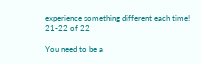experience something different each time!
21-22 of 22

You need to be a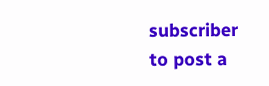subscriber to post a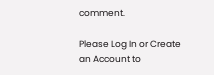comment.

Please Log In or Create an Account to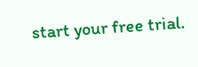start your free trial.